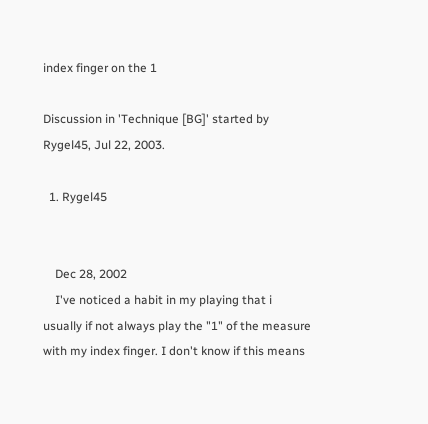index finger on the 1

Discussion in 'Technique [BG]' started by Rygel45, Jul 22, 2003.

  1. Rygel45


    Dec 28, 2002
    I've noticed a habit in my playing that i usually if not always play the "1" of the measure with my index finger. I don't know if this means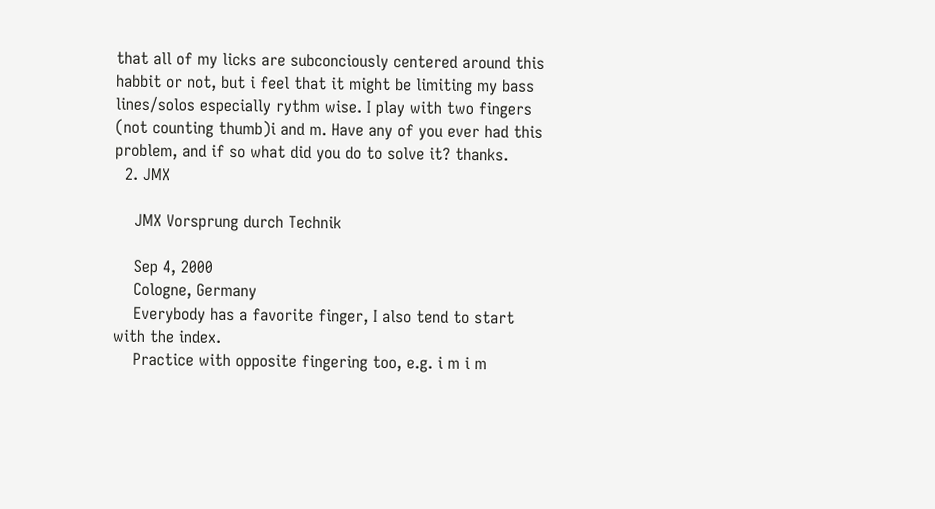that all of my licks are subconciously centered around this habbit or not, but i feel that it might be limiting my bass lines/solos especially rythm wise. I play with two fingers (not counting thumb)i and m. Have any of you ever had this problem, and if so what did you do to solve it? thanks.
  2. JMX

    JMX Vorsprung durch Technik

    Sep 4, 2000
    Cologne, Germany
    Everybody has a favorite finger, I also tend to start with the index.
    Practice with opposite fingering too, e.g. i m i m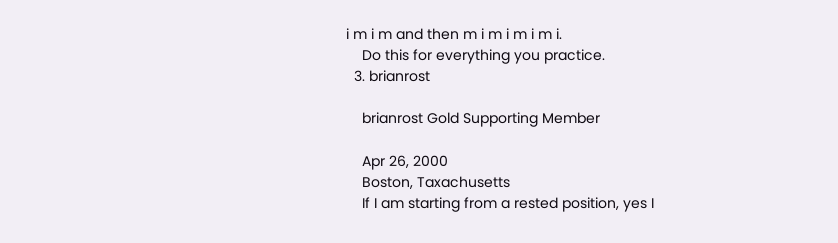i m i m and then m i m i m i m i.
    Do this for everything you practice.
  3. brianrost

    brianrost Gold Supporting Member

    Apr 26, 2000
    Boston, Taxachusetts
    If I am starting from a rested position, yes I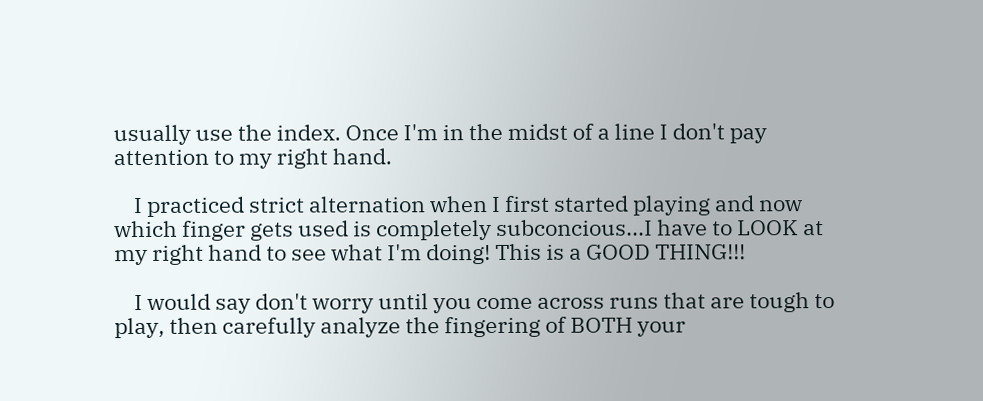usually use the index. Once I'm in the midst of a line I don't pay attention to my right hand.

    I practiced strict alternation when I first started playing and now which finger gets used is completely subconcious...I have to LOOK at my right hand to see what I'm doing! This is a GOOD THING!!!

    I would say don't worry until you come across runs that are tough to play, then carefully analyze the fingering of BOTH your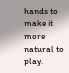hands to make it more natural to play.